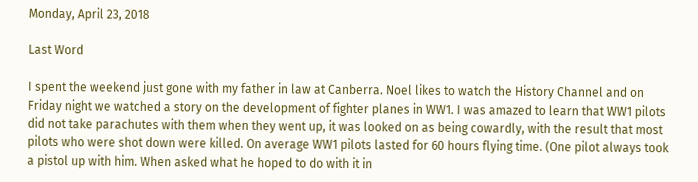Monday, April 23, 2018

Last Word

I spent the weekend just gone with my father in law at Canberra. Noel likes to watch the History Channel and on Friday night we watched a story on the development of fighter planes in WW1. I was amazed to learn that WW1 pilots did not take parachutes with them when they went up, it was looked on as being cowardly, with the result that most pilots who were shot down were killed. On average WW1 pilots lasted for 60 hours flying time. (One pilot always took a pistol up with him. When asked what he hoped to do with it in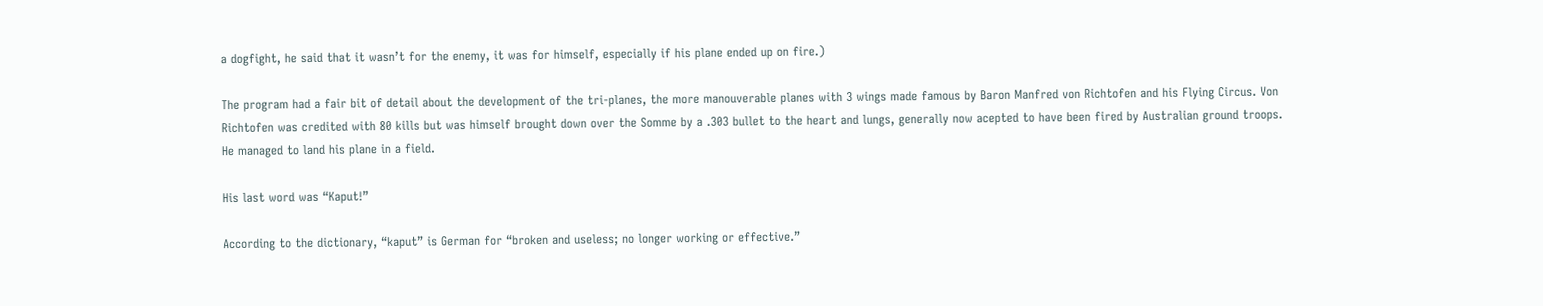a dogfight, he said that it wasn’t for the enemy, it was for himself, especially if his plane ended up on fire.)

The program had a fair bit of detail about the development of the tri-planes, the more manouverable planes with 3 wings made famous by Baron Manfred von Richtofen and his Flying Circus. Von Richtofen was credited with 80 kills but was himself brought down over the Somme by a .303 bullet to the heart and lungs, generally now acepted to have been fired by Australian ground troops. He managed to land his plane in a field.

His last word was “Kaput!”

According to the dictionary, “kaput” is German for “broken and useless; no longer working or effective.”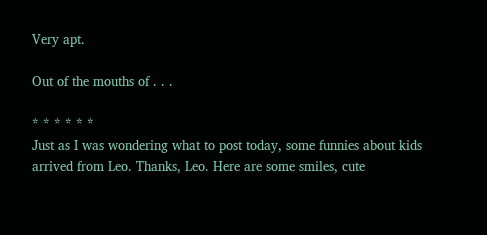Very apt.

Out of the mouths of . . .

* * * * * *
Just as I was wondering what to post today, some funnies about kids arrived from Leo. Thanks, Leo. Here are some smiles, cute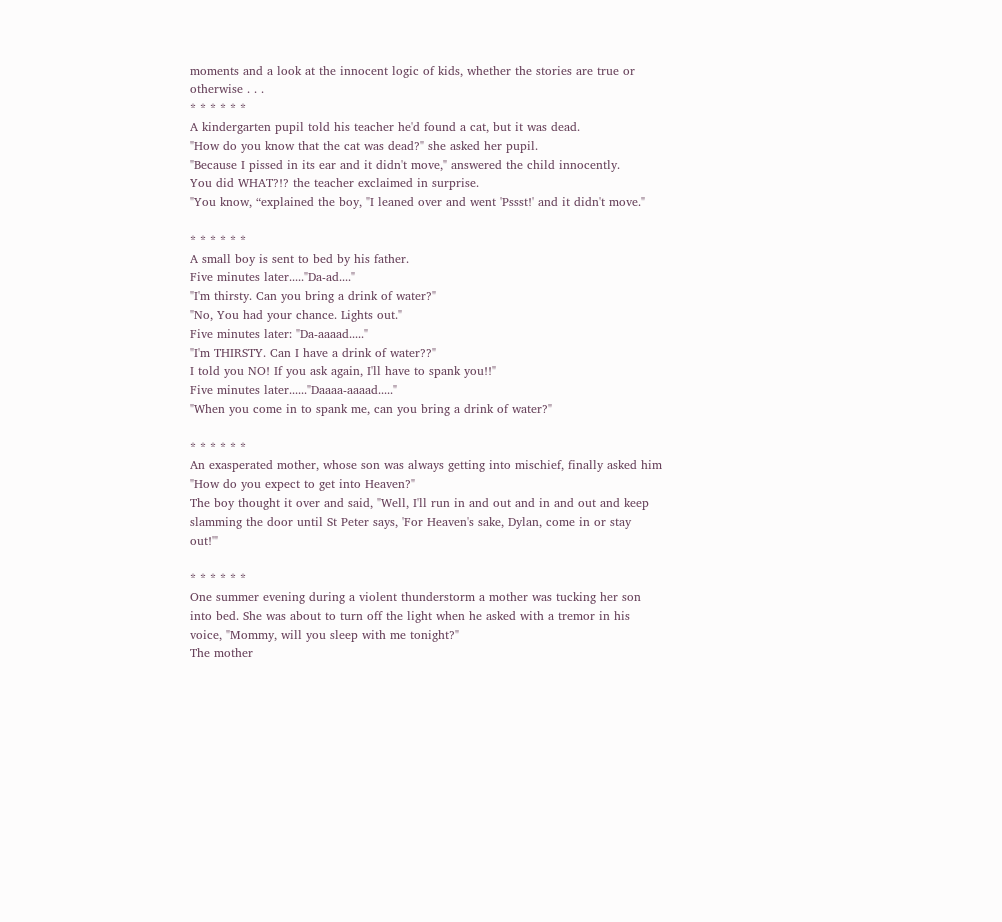moments and a look at the innocent logic of kids, whether the stories are true or otherwise . . .
* * * * * *
A kindergarten pupil told his teacher he'd found a cat, but it was dead.
"How do you know that the cat was dead?" she asked her pupil.
"Because I pissed in its ear and it didn't move," answered the child innocently.
You did WHAT?!? the teacher exclaimed in surprise.
"You know, “explained the boy, "I leaned over and went 'Pssst!' and it didn't move."

* * * * * *
A small boy is sent to bed by his father.
Five minutes later....."Da-ad...."
"I'm thirsty. Can you bring a drink of water?"
"No, You had your chance. Lights out."
Five minutes later: "Da-aaaad....."
"I'm THIRSTY. Can I have a drink of water??"
I told you NO! If you ask again, I'll have to spank you!!"
Five minutes later......"Daaaa-aaaad....."
"When you come in to spank me, can you bring a drink of water?"

* * * * * *
An exasperated mother, whose son was always getting into mischief, finally asked him "How do you expect to get into Heaven?"
The boy thought it over and said, "Well, I'll run in and out and in and out and keep slamming the door until St Peter says, 'For Heaven's sake, Dylan, come in or stay out!'"

* * * * * *
One summer evening during a violent thunderstorm a mother was tucking her son into bed. She was about to turn off the light when he asked with a tremor in his voice, "Mommy, will you sleep with me tonight?"
The mother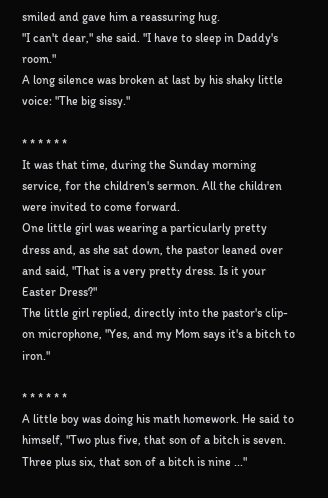smiled and gave him a reassuring hug.
"I can't dear," she said. "I have to sleep in Daddy's room."
A long silence was broken at last by his shaky little voice: "The big sissy."

* * * * * *
It was that time, during the Sunday morning service, for the children's sermon. All the children were invited to come forward.
One little girl was wearing a particularly pretty dress and, as she sat down, the pastor leaned over and said, "That is a very pretty dress. Is it your Easter Dress?"
The little girl replied, directly into the pastor's clip-on microphone, "Yes, and my Mom says it's a bitch to iron."

* * * * * *
A little boy was doing his math homework. He said to himself, "Two plus five, that son of a bitch is seven. Three plus six, that son of a bitch is nine ..."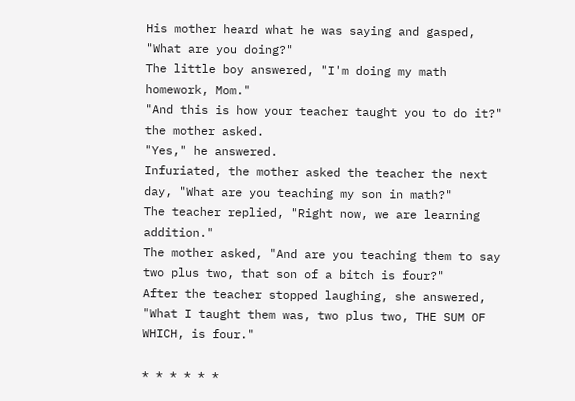His mother heard what he was saying and gasped, "What are you doing?"
The little boy answered, "I'm doing my math homework, Mom."
"And this is how your teacher taught you to do it?" the mother asked.
"Yes," he answered.
Infuriated, the mother asked the teacher the next day, "What are you teaching my son in math?"
The teacher replied, "Right now, we are learning addition."
The mother asked, "And are you teaching them to say two plus two, that son of a bitch is four?"
After the teacher stopped laughing, she answered, "What I taught them was, two plus two, THE SUM OF WHICH, is four."

* * * * * *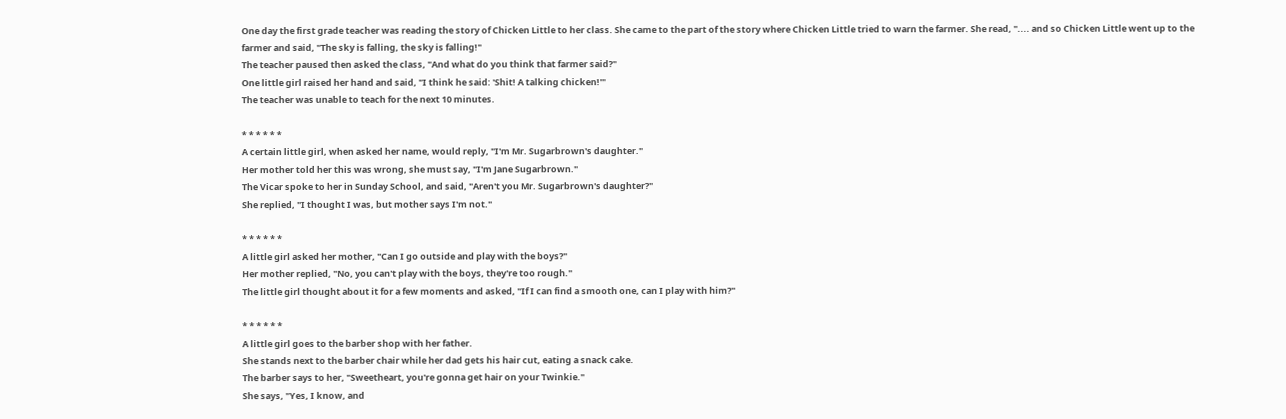One day the first grade teacher was reading the story of Chicken Little to her class. She came to the part of the story where Chicken Little tried to warn the farmer. She read, ".... and so Chicken Little went up to the farmer and said, "The sky is falling, the sky is falling!"
The teacher paused then asked the class, "And what do you think that farmer said?"
One little girl raised her hand and said, "I think he said: 'Shit! A talking chicken!'"
The teacher was unable to teach for the next 10 minutes.

* * * * * *
A certain little girl, when asked her name, would reply, "I'm Mr. Sugarbrown's daughter."
Her mother told her this was wrong, she must say, "I'm Jane Sugarbrown."
The Vicar spoke to her in Sunday School, and said, "Aren't you Mr. Sugarbrown's daughter?"
She replied, "I thought I was, but mother says I'm not."

* * * * * *
A little girl asked her mother, "Can I go outside and play with the boys?"
Her mother replied, "No, you can't play with the boys, they're too rough."
The little girl thought about it for a few moments and asked, "If I can find a smooth one, can I play with him?"

* * * * * *
A little girl goes to the barber shop with her father.
She stands next to the barber chair while her dad gets his hair cut, eating a snack cake.
The barber says to her, "Sweetheart, you're gonna get hair on your Twinkie."
She says, "Yes, I know, and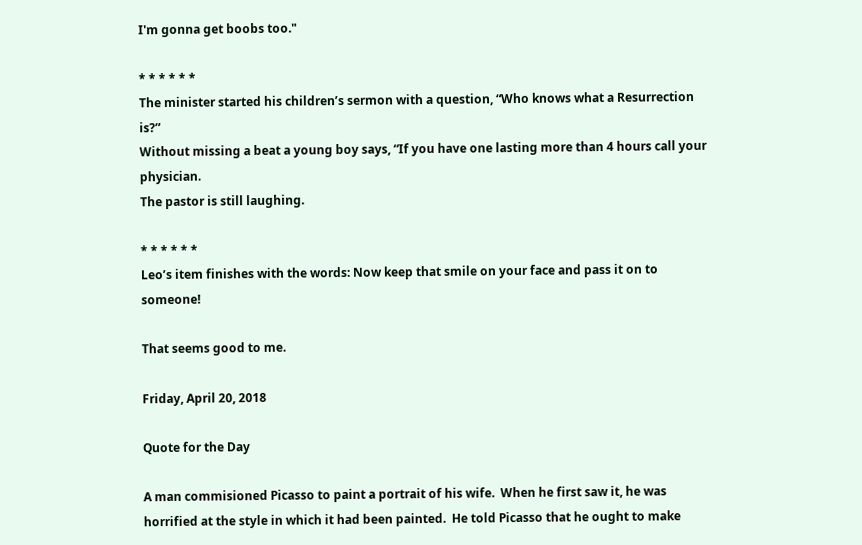I'm gonna get boobs too."

* * * * * *
The minister started his children’s sermon with a question, “Who knows what a Resurrection is?”
Without missing a beat a young boy says, “If you have one lasting more than 4 hours call your physician.
The pastor is still laughing.

* * * * * *
Leo’s item finishes with the words: Now keep that smile on your face and pass it on to someone!

That seems good to me.

Friday, April 20, 2018

Quote for the Day

A man commisioned Picasso to paint a portrait of his wife.  When he first saw it, he was horrified at the style in which it had been painted.  He told Picasso that he ought to make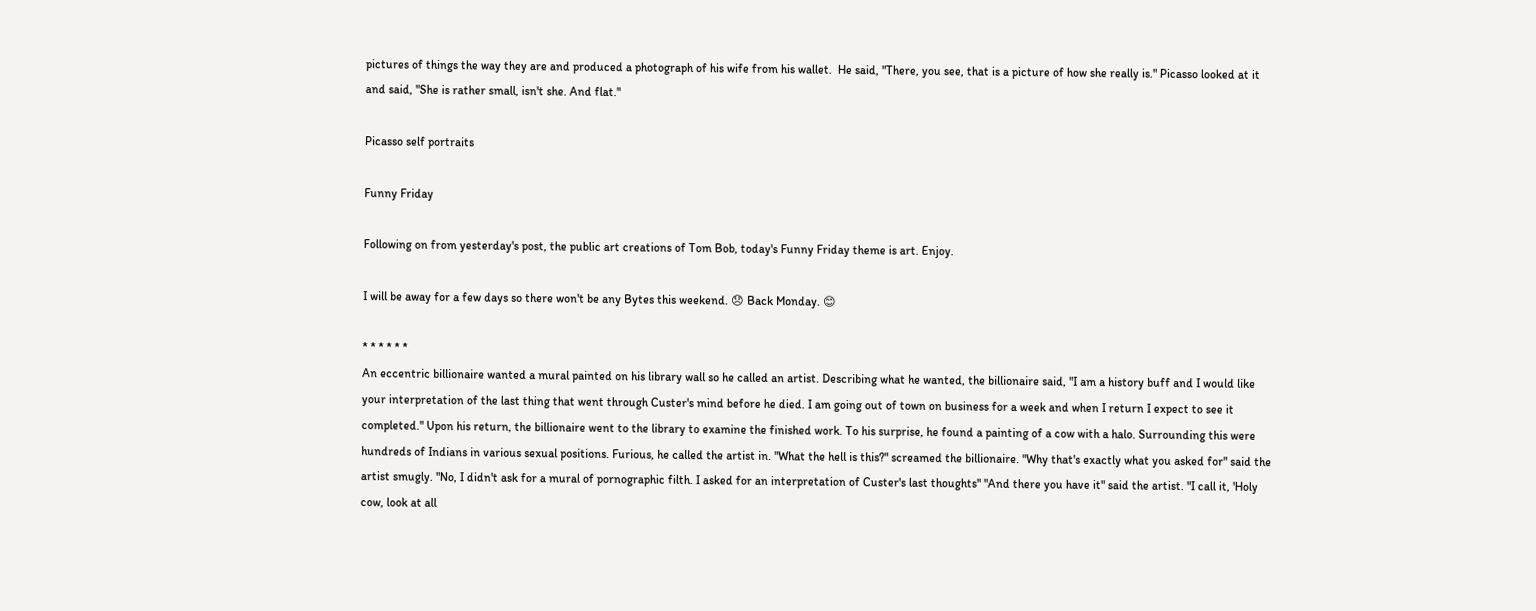pictures of things the way they are and produced a photograph of his wife from his wallet.  He said, "There, you see, that is a picture of how she really is." Picasso looked at it and said, "She is rather small, isn't she. And flat."

Picasso self portraits

Funny Friday

Following on from yesterday's post, the public art creations of Tom Bob, today's Funny Friday theme is art. Enjoy.

I will be away for a few days so there won't be any Bytes this weekend. 😞 Back Monday. 😊

* * * * * *
An eccentric billionaire wanted a mural painted on his library wall so he called an artist. Describing what he wanted, the billionaire said, "I am a history buff and I would like your interpretation of the last thing that went through Custer's mind before he died. I am going out of town on business for a week and when I return I expect to see it completed." Upon his return, the billionaire went to the library to examine the finished work. To his surprise, he found a painting of a cow with a halo. Surrounding this were hundreds of Indians in various sexual positions. Furious, he called the artist in. "What the hell is this?" screamed the billionaire. "Why that's exactly what you asked for" said the artist smugly. "No, I didn't ask for a mural of pornographic filth. I asked for an interpretation of Custer's last thoughts" "And there you have it" said the artist. "I call it, 'Holy cow, look at all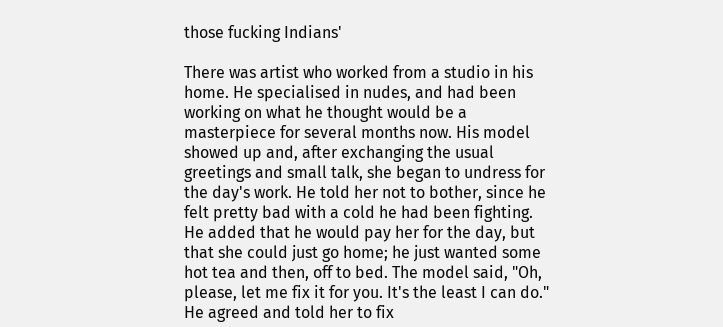those fucking Indians'

There was artist who worked from a studio in his home. He specialised in nudes, and had been working on what he thought would be a masterpiece for several months now. His model showed up and, after exchanging the usual greetings and small talk, she began to undress for the day's work. He told her not to bother, since he felt pretty bad with a cold he had been fighting. He added that he would pay her for the day, but that she could just go home; he just wanted some hot tea and then, off to bed. The model said, "Oh, please, let me fix it for you. It's the least I can do." He agreed and told her to fix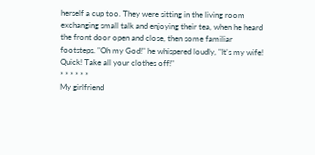herself a cup too. They were sitting in the living room exchanging small talk and enjoying their tea, when he heard the front door open and close, then some familiar footsteps. "Oh my God!" he whispered loudly, "It's my wife! Quick! Take all your clothes off!"
* * * * * *
My girlfriend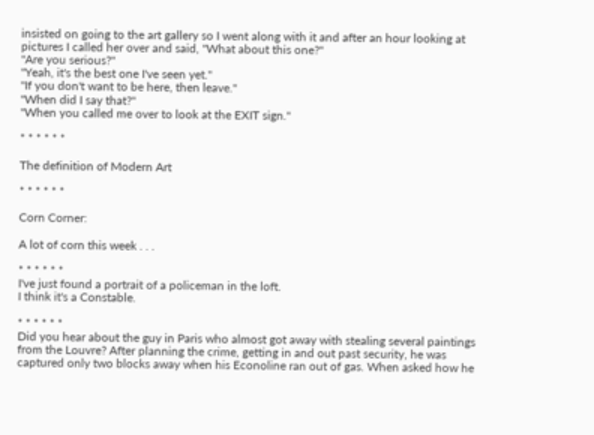insisted on going to the art gallery so I went along with it and after an hour looking at pictures I called her over and said, "What about this one?"
"Are you serious?"
"Yeah, it's the best one I've seen yet."
"If you don't want to be here, then leave."
"When did I say that?"
"When you called me over to look at the EXIT sign."

* * * * * *

The definition of Modern Art

* * * * * *

Corn Corner:

A lot of corn this week . . .

* * * * * *
I've just found a portrait of a policeman in the loft.
I think it's a Constable.

* * * * * *
Did you hear about the guy in Paris who almost got away with stealing several paintings from the Louvre? After planning the crime, getting in and out past security, he was captured only two blocks away when his Econoline ran out of gas. When asked how he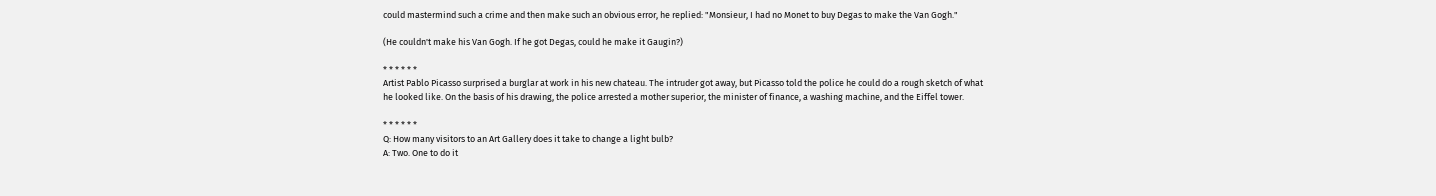could mastermind such a crime and then make such an obvious error, he replied: "Monsieur, I had no Monet to buy Degas to make the Van Gogh."

(He couldn't make his Van Gogh. If he got Degas, could he make it Gaugin?)

* * * * * *
Artist Pablo Picasso surprised a burglar at work in his new chateau. The intruder got away, but Picasso told the police he could do a rough sketch of what he looked like. On the basis of his drawing, the police arrested a mother superior, the minister of finance, a washing machine, and the Eiffel tower.

* * * * * *
Q: How many visitors to an Art Gallery does it take to change a light bulb?
A: Two. One to do it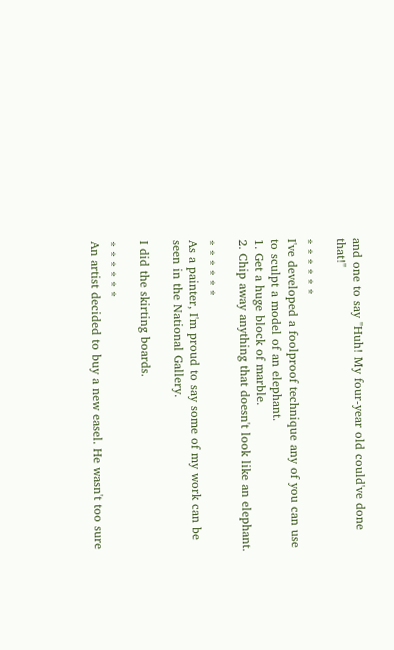and one to say "Huh! My four-year old could've done that!"

* * * * * *
I've developed a foolproof technique any of you can use to sculpt a model of an elephant.
1. Get a huge block of marble.
2. Chip away anything that doesn't look like an elephant.

* * * * * *
As a painter, I'm proud to say some of my work can be seen in the National Gallery.

I did the skirting boards.

* * * * * *
An artist decided to buy a new easel. He wasn't too sure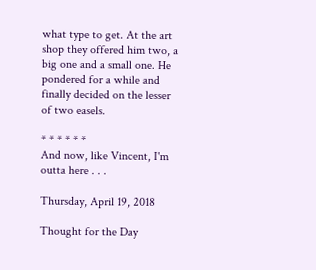what type to get. At the art shop they offered him two, a big one and a small one. He pondered for a while and finally decided on the lesser of two easels.

* * * * * *
And now, like Vincent, I'm outta here . . .

Thursday, April 19, 2018

Thought for the Day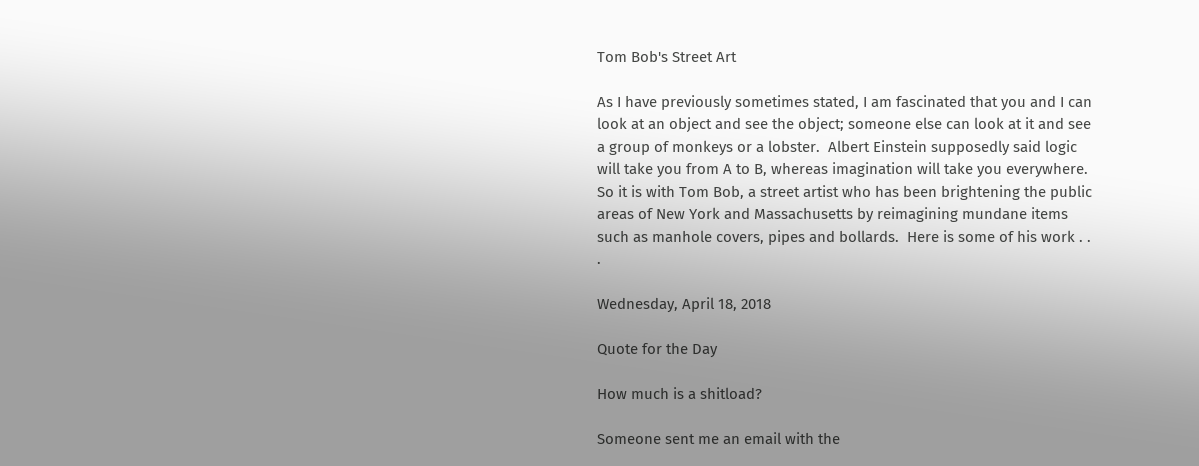Tom Bob's Street Art

As I have previously sometimes stated, I am fascinated that you and I can look at an object and see the object; someone else can look at it and see a group of monkeys or a lobster.  Albert Einstein supposedly said logic will take you from A to B, whereas imagination will take you everywhere.  So it is with Tom Bob, a street artist who has been brightening the public areas of New York and Massachusetts by reimagining mundane items such as manhole covers, pipes and bollards.  Here is some of his work . . .

Wednesday, April 18, 2018

Quote for the Day

How much is a shitload?

Someone sent me an email with the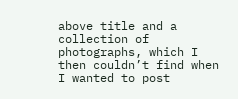above title and a collection of photographs, which I then couldn’t find when I wanted to post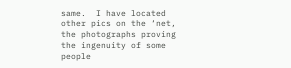same.  I have located other pics on the ‘net, the photographs proving the ingenuity of some people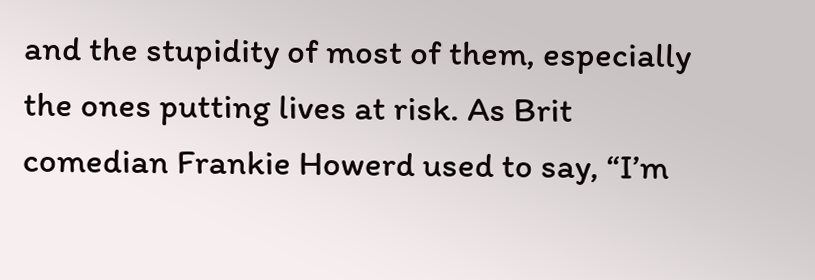and the stupidity of most of them, especially the ones putting lives at risk. As Brit comedian Frankie Howerd used to say, “I’m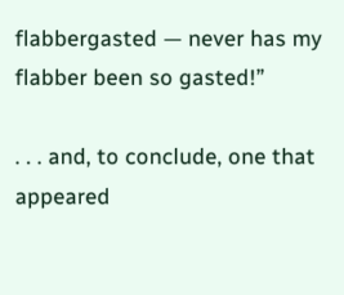flabbergasted — never has my flabber been so gasted!”

. . . and, to conclude, one that appeared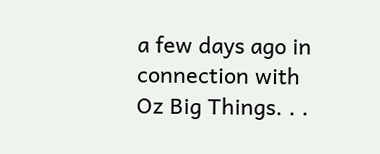a few days ago in connection with Oz Big Things. . .